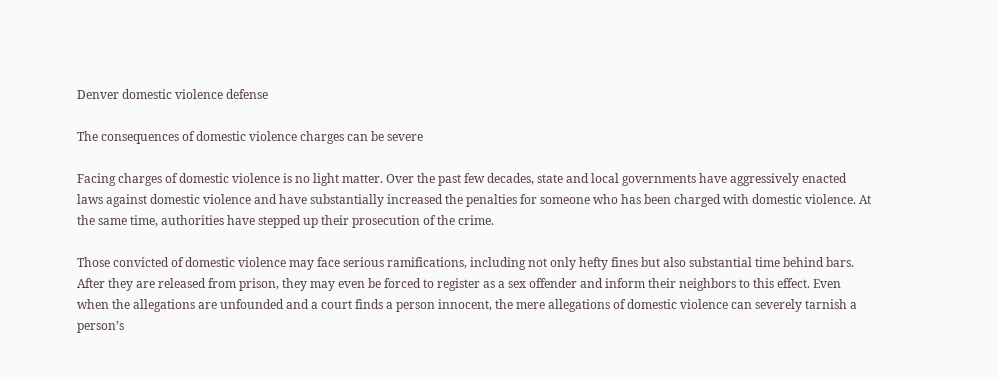Denver domestic violence defense

The consequences of domestic violence charges can be severe

Facing charges of domestic violence is no light matter. Over the past few decades, state and local governments have aggressively enacted laws against domestic violence and have substantially increased the penalties for someone who has been charged with domestic violence. At the same time, authorities have stepped up their prosecution of the crime.

Those convicted of domestic violence may face serious ramifications, including not only hefty fines but also substantial time behind bars. After they are released from prison, they may even be forced to register as a sex offender and inform their neighbors to this effect. Even when the allegations are unfounded and a court finds a person innocent, the mere allegations of domestic violence can severely tarnish a person’s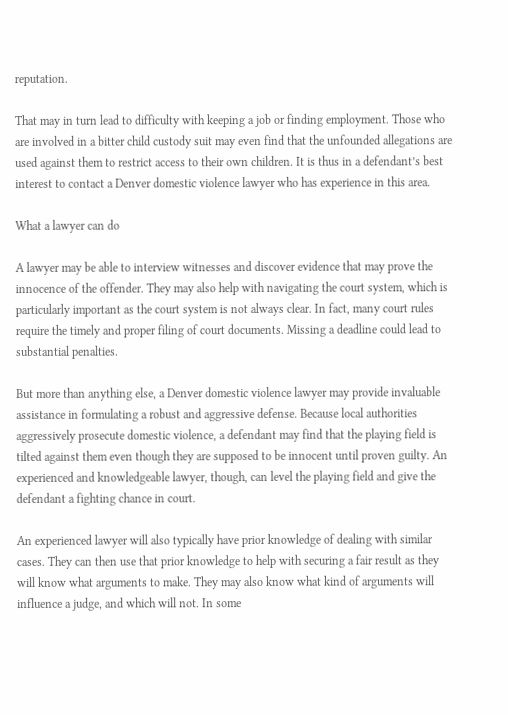reputation.

That may in turn lead to difficulty with keeping a job or finding employment. Those who are involved in a bitter child custody suit may even find that the unfounded allegations are used against them to restrict access to their own children. It is thus in a defendant’s best interest to contact a Denver domestic violence lawyer who has experience in this area.

What a lawyer can do

A lawyer may be able to interview witnesses and discover evidence that may prove the innocence of the offender. They may also help with navigating the court system, which is particularly important as the court system is not always clear. In fact, many court rules require the timely and proper filing of court documents. Missing a deadline could lead to substantial penalties.

But more than anything else, a Denver domestic violence lawyer may provide invaluable assistance in formulating a robust and aggressive defense. Because local authorities aggressively prosecute domestic violence, a defendant may find that the playing field is tilted against them even though they are supposed to be innocent until proven guilty. An experienced and knowledgeable lawyer, though, can level the playing field and give the defendant a fighting chance in court.

An experienced lawyer will also typically have prior knowledge of dealing with similar cases. They can then use that prior knowledge to help with securing a fair result as they will know what arguments to make. They may also know what kind of arguments will influence a judge, and which will not. In some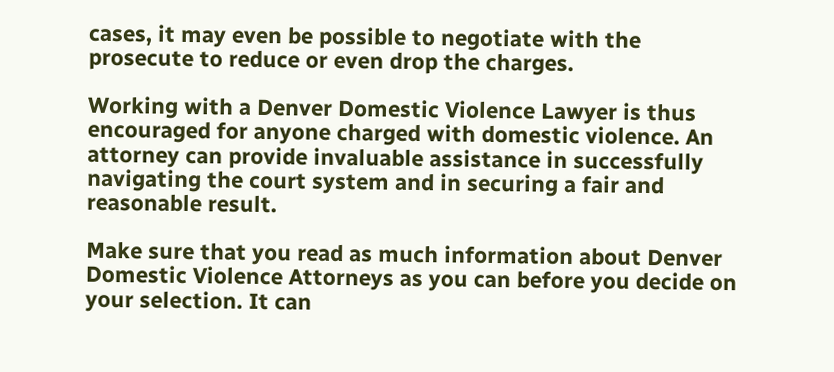cases, it may even be possible to negotiate with the prosecute to reduce or even drop the charges.

Working with a Denver Domestic Violence Lawyer is thus encouraged for anyone charged with domestic violence. An attorney can provide invaluable assistance in successfully navigating the court system and in securing a fair and reasonable result.

Make sure that you read as much information about Denver Domestic Violence Attorneys as you can before you decide on your selection. It can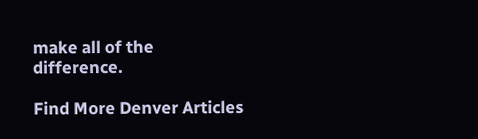make all of the difference.

Find More Denver Articles